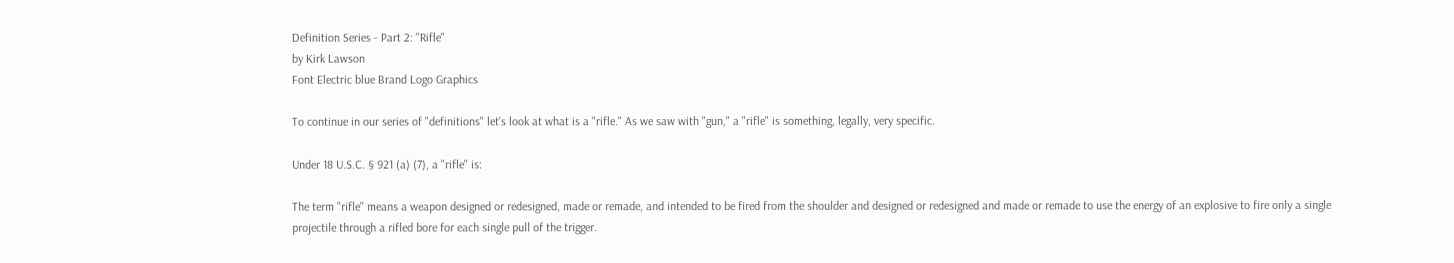Definition Series - Part 2: "Rifle"
by Kirk Lawson
Font Electric blue Brand Logo Graphics

To continue in our series of "definitions" let's look at what is a "rifle." As we saw with "gun," a "rifle" is something, legally, very specific.

Under 18 U.S.C. § 921 (a) (7), a "rifle" is:

The term "rifle'' means a weapon designed or redesigned, made or remade, and intended to be fired from the shoulder and designed or redesigned and made or remade to use the energy of an explosive to fire only a single projectile through a rifled bore for each single pull of the trigger.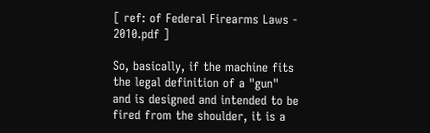[ ref: of Federal Firearms Laws - 2010.pdf ]

So, basically, if the machine fits the legal definition of a "gun" and is designed and intended to be fired from the shoulder, it is a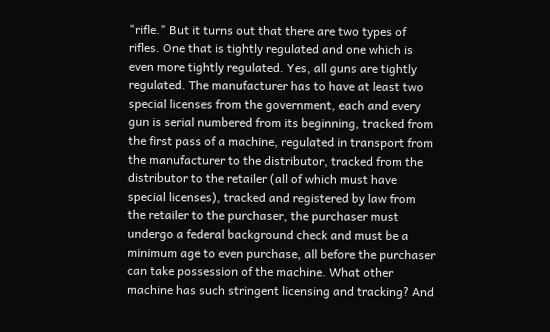"rifle." But it turns out that there are two types of rifles. One that is tightly regulated and one which is even more tightly regulated. Yes, all guns are tightly regulated. The manufacturer has to have at least two special licenses from the government, each and every gun is serial numbered from its beginning, tracked from the first pass of a machine, regulated in transport from the manufacturer to the distributor, tracked from the distributor to the retailer (all of which must have special licenses), tracked and registered by law from the retailer to the purchaser, the purchaser must undergo a federal background check and must be a minimum age to even purchase, all before the purchaser can take possession of the machine. What other machine has such stringent licensing and tracking? And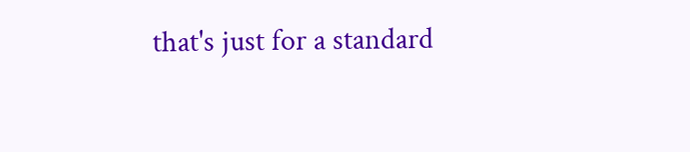that's just for a standard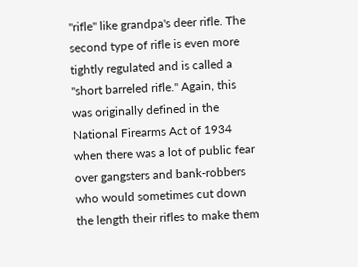"rifle" like grandpa's deer rifle. The second type of rifle is even more tightly regulated and is called a "short barreled rifle." Again, this was originally defined in the National Firearms Act of 1934 when there was a lot of public fear over gangsters and bank-robbers who would sometimes cut down the length their rifles to make them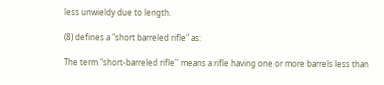less unwieldy due to length.

(8) defines a "short barreled rifle" as:

The term "short-barreled rifle'' means a rifle having one or more barrels less than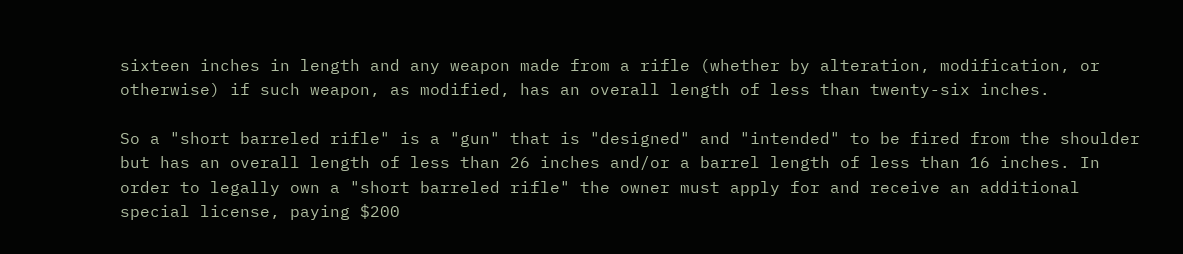sixteen inches in length and any weapon made from a rifle (whether by alteration, modification, or otherwise) if such weapon, as modified, has an overall length of less than twenty-six inches.

So a "short barreled rifle" is a "gun" that is "designed" and "intended" to be fired from the shoulder but has an overall length of less than 26 inches and/or a barrel length of less than 16 inches. In order to legally own a "short barreled rifle" the owner must apply for and receive an additional special license, paying $200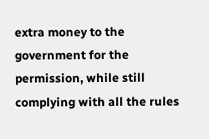extra money to the government for the permission, while still complying with all the rules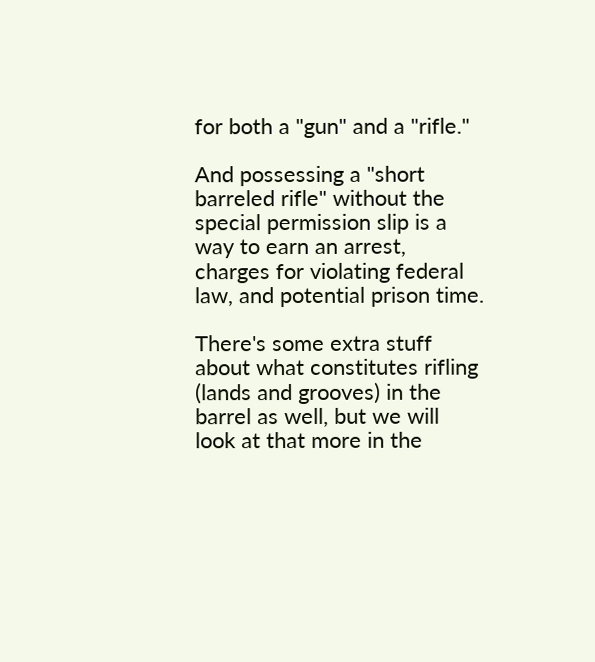for both a "gun" and a "rifle."

And possessing a "short barreled rifle" without the special permission slip is a way to earn an arrest, charges for violating federal law, and potential prison time.

There's some extra stuff about what constitutes rifling (lands and grooves) in the barrel as well, but we will look at that more in the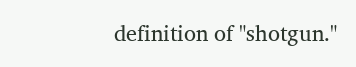definition of "shotgun."